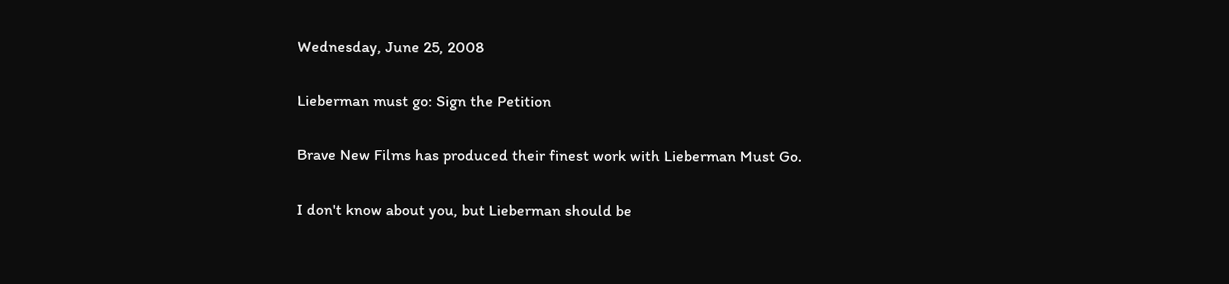Wednesday, June 25, 2008

Lieberman must go: Sign the Petition

Brave New Films has produced their finest work with Lieberman Must Go.

I don't know about you, but Lieberman should be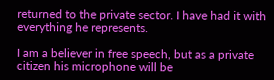returned to the private sector. I have had it with everything he represents.

I am a believer in free speech, but as a private citizen his microphone will be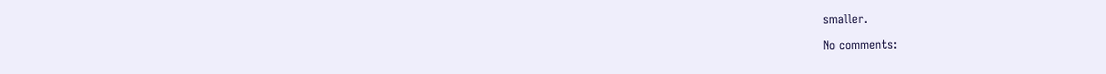smaller.

No comments: